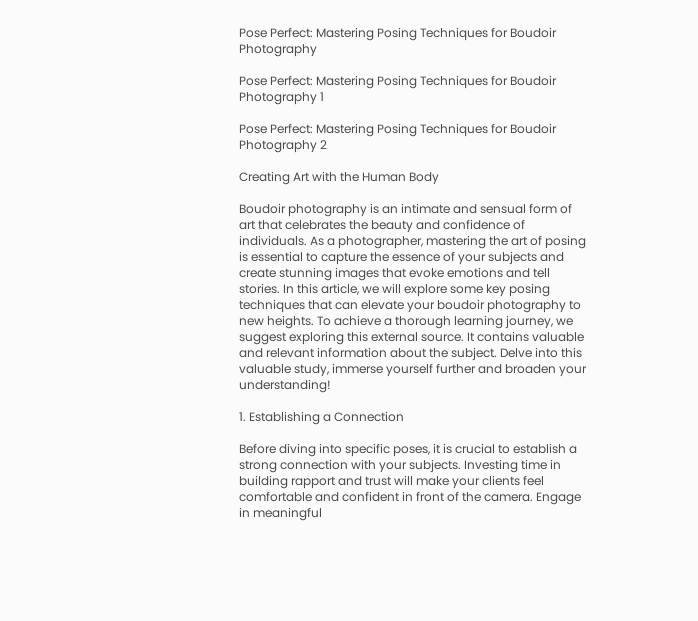Pose Perfect: Mastering Posing Techniques for Boudoir Photography

Pose Perfect: Mastering Posing Techniques for Boudoir Photography 1

Pose Perfect: Mastering Posing Techniques for Boudoir Photography 2

Creating Art with the Human Body

Boudoir photography is an intimate and sensual form of art that celebrates the beauty and confidence of individuals. As a photographer, mastering the art of posing is essential to capture the essence of your subjects and create stunning images that evoke emotions and tell stories. In this article, we will explore some key posing techniques that can elevate your boudoir photography to new heights. To achieve a thorough learning journey, we suggest exploring this external source. It contains valuable and relevant information about the subject. Delve into this valuable study, immerse yourself further and broaden your understanding!

1. Establishing a Connection

Before diving into specific poses, it is crucial to establish a strong connection with your subjects. Investing time in building rapport and trust will make your clients feel comfortable and confident in front of the camera. Engage in meaningful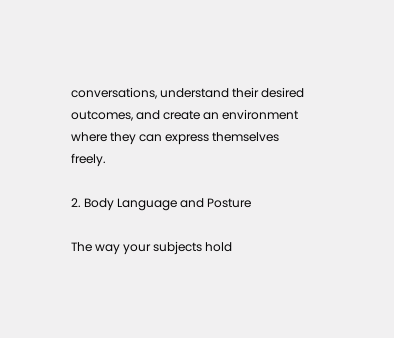conversations, understand their desired outcomes, and create an environment where they can express themselves freely.

2. Body Language and Posture

The way your subjects hold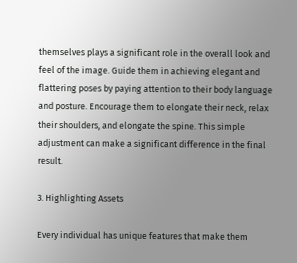themselves plays a significant role in the overall look and feel of the image. Guide them in achieving elegant and flattering poses by paying attention to their body language and posture. Encourage them to elongate their neck, relax their shoulders, and elongate the spine. This simple adjustment can make a significant difference in the final result.

3. Highlighting Assets

Every individual has unique features that make them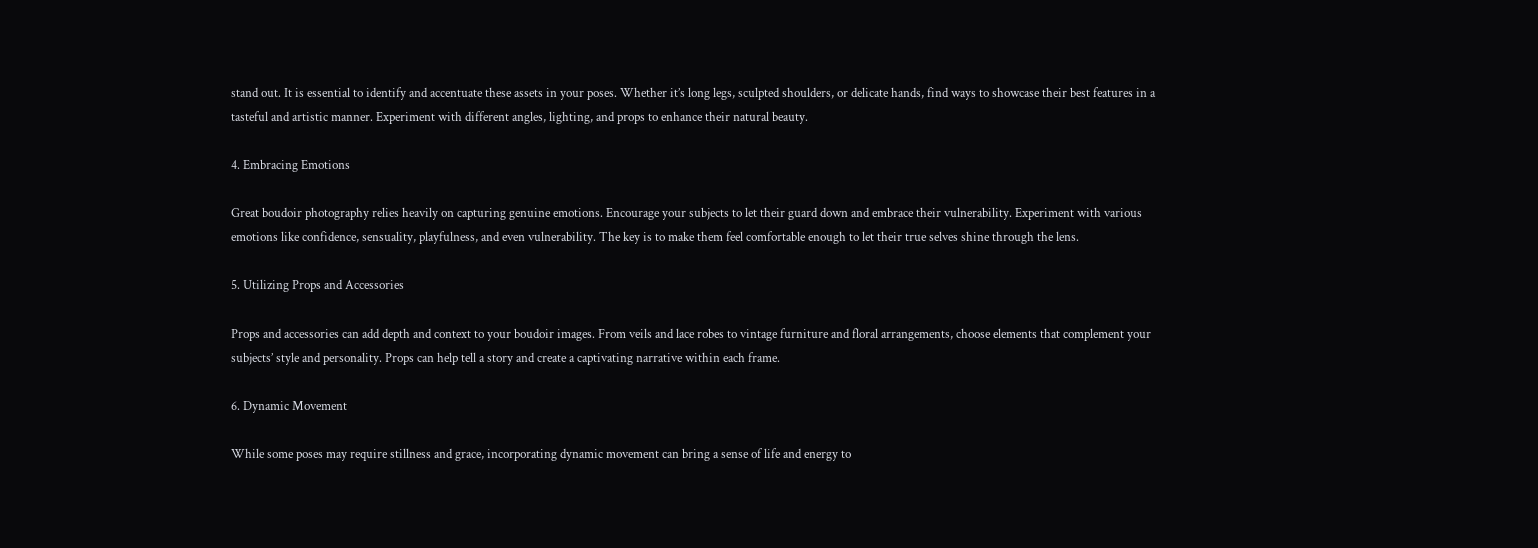stand out. It is essential to identify and accentuate these assets in your poses. Whether it’s long legs, sculpted shoulders, or delicate hands, find ways to showcase their best features in a tasteful and artistic manner. Experiment with different angles, lighting, and props to enhance their natural beauty.

4. Embracing Emotions

Great boudoir photography relies heavily on capturing genuine emotions. Encourage your subjects to let their guard down and embrace their vulnerability. Experiment with various emotions like confidence, sensuality, playfulness, and even vulnerability. The key is to make them feel comfortable enough to let their true selves shine through the lens.

5. Utilizing Props and Accessories

Props and accessories can add depth and context to your boudoir images. From veils and lace robes to vintage furniture and floral arrangements, choose elements that complement your subjects’ style and personality. Props can help tell a story and create a captivating narrative within each frame.

6. Dynamic Movement

While some poses may require stillness and grace, incorporating dynamic movement can bring a sense of life and energy to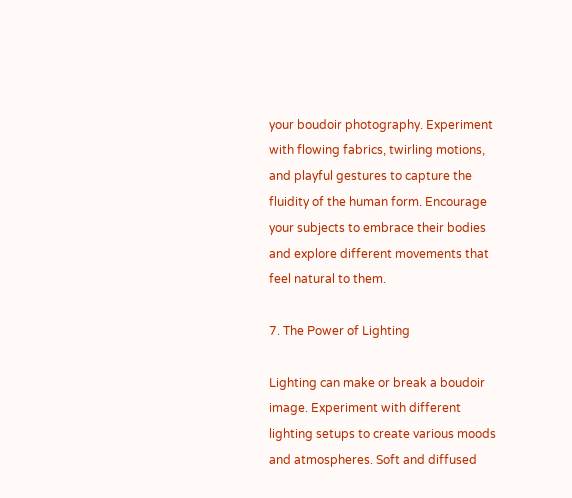your boudoir photography. Experiment with flowing fabrics, twirling motions, and playful gestures to capture the fluidity of the human form. Encourage your subjects to embrace their bodies and explore different movements that feel natural to them.

7. The Power of Lighting

Lighting can make or break a boudoir image. Experiment with different lighting setups to create various moods and atmospheres. Soft and diffused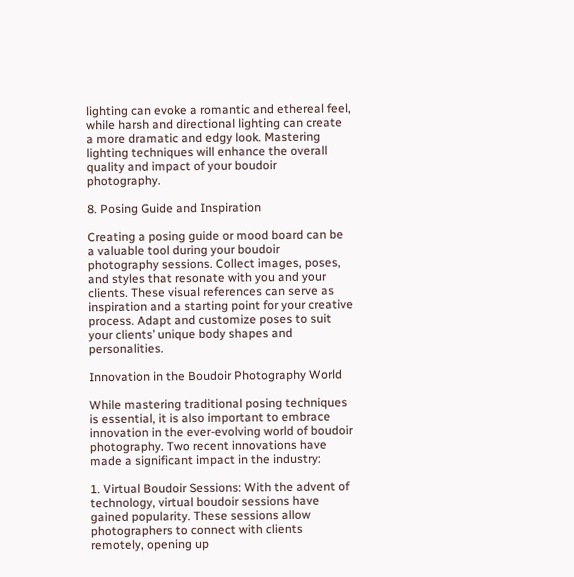lighting can evoke a romantic and ethereal feel, while harsh and directional lighting can create a more dramatic and edgy look. Mastering lighting techniques will enhance the overall quality and impact of your boudoir photography.

8. Posing Guide and Inspiration

Creating a posing guide or mood board can be a valuable tool during your boudoir photography sessions. Collect images, poses, and styles that resonate with you and your clients. These visual references can serve as inspiration and a starting point for your creative process. Adapt and customize poses to suit your clients’ unique body shapes and personalities.

Innovation in the Boudoir Photography World

While mastering traditional posing techniques is essential, it is also important to embrace innovation in the ever-evolving world of boudoir photography. Two recent innovations have made a significant impact in the industry:

1. Virtual Boudoir Sessions: With the advent of technology, virtual boudoir sessions have gained popularity. These sessions allow photographers to connect with clients remotely, opening up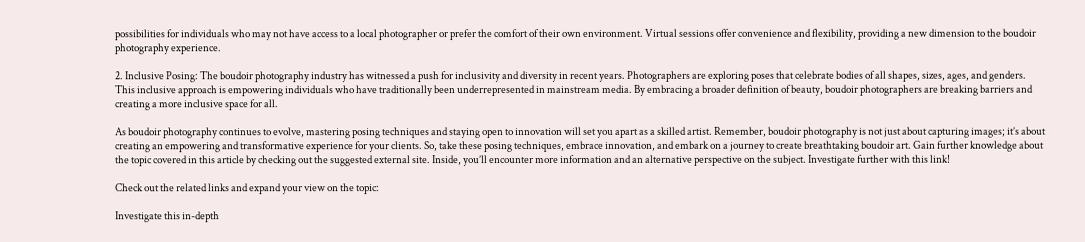possibilities for individuals who may not have access to a local photographer or prefer the comfort of their own environment. Virtual sessions offer convenience and flexibility, providing a new dimension to the boudoir photography experience.

2. Inclusive Posing: The boudoir photography industry has witnessed a push for inclusivity and diversity in recent years. Photographers are exploring poses that celebrate bodies of all shapes, sizes, ages, and genders. This inclusive approach is empowering individuals who have traditionally been underrepresented in mainstream media. By embracing a broader definition of beauty, boudoir photographers are breaking barriers and creating a more inclusive space for all.

As boudoir photography continues to evolve, mastering posing techniques and staying open to innovation will set you apart as a skilled artist. Remember, boudoir photography is not just about capturing images; it’s about creating an empowering and transformative experience for your clients. So, take these posing techniques, embrace innovation, and embark on a journey to create breathtaking boudoir art. Gain further knowledge about the topic covered in this article by checking out the suggested external site. Inside, you’ll encounter more information and an alternative perspective on the subject. Investigate further with this link!

Check out the related links and expand your view on the topic:

Investigate this in-depth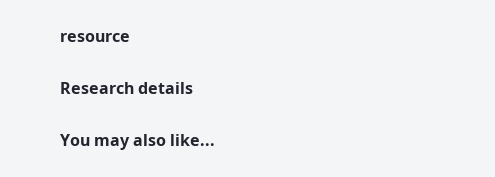resource

Research details

You may also like...